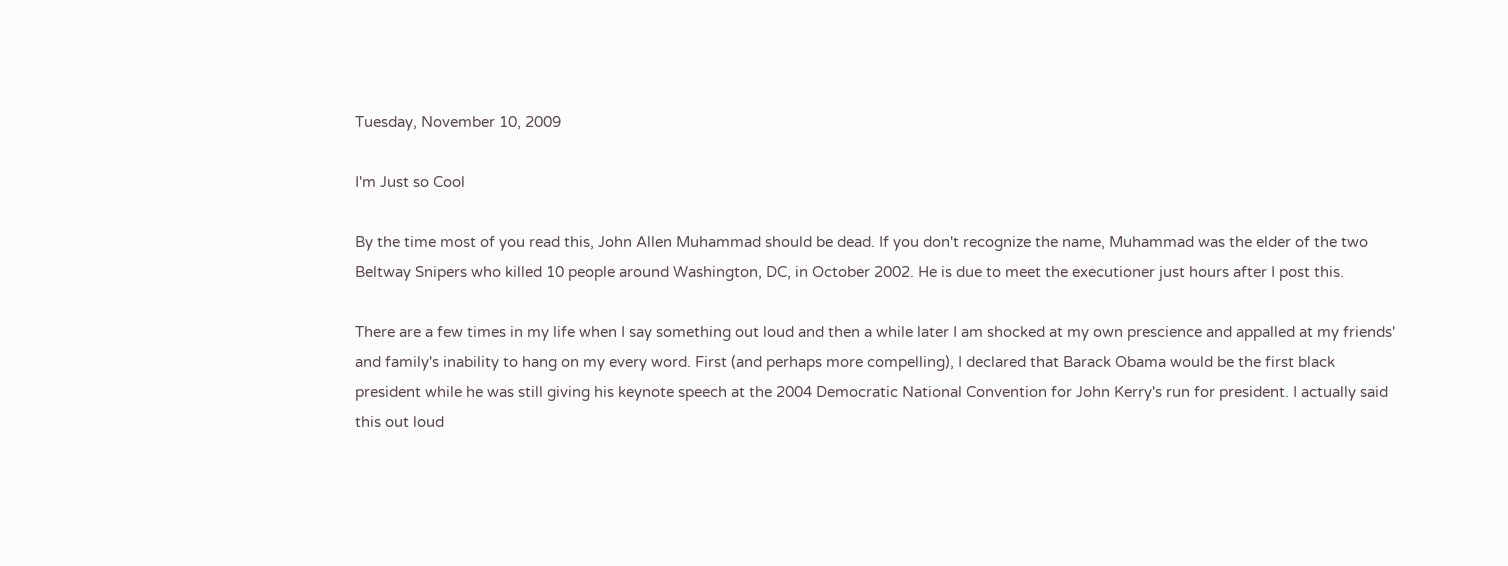Tuesday, November 10, 2009

I'm Just so Cool

By the time most of you read this, John Allen Muhammad should be dead. If you don't recognize the name, Muhammad was the elder of the two Beltway Snipers who killed 10 people around Washington, DC, in October 2002. He is due to meet the executioner just hours after I post this.

There are a few times in my life when I say something out loud and then a while later I am shocked at my own prescience and appalled at my friends' and family's inability to hang on my every word. First (and perhaps more compelling), I declared that Barack Obama would be the first black president while he was still giving his keynote speech at the 2004 Democratic National Convention for John Kerry's run for president. I actually said this out loud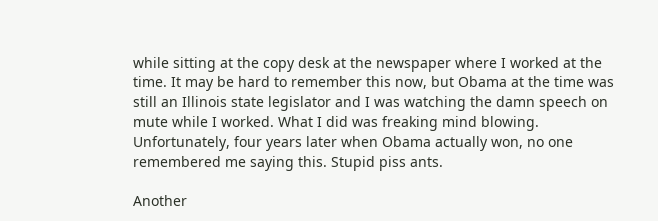while sitting at the copy desk at the newspaper where I worked at the time. It may be hard to remember this now, but Obama at the time was still an Illinois state legislator and I was watching the damn speech on mute while I worked. What I did was freaking mind blowing. Unfortunately, four years later when Obama actually won, no one remembered me saying this. Stupid piss ants.

Another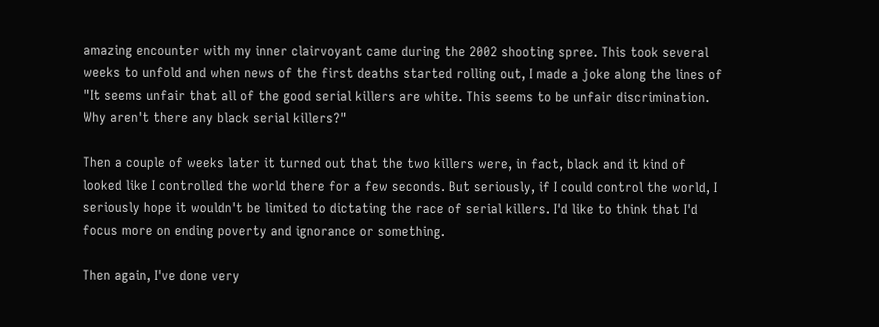amazing encounter with my inner clairvoyant came during the 2002 shooting spree. This took several weeks to unfold and when news of the first deaths started rolling out, I made a joke along the lines of "It seems unfair that all of the good serial killers are white. This seems to be unfair discrimination. Why aren't there any black serial killers?"

Then a couple of weeks later it turned out that the two killers were, in fact, black and it kind of looked like I controlled the world there for a few seconds. But seriously, if I could control the world, I seriously hope it wouldn't be limited to dictating the race of serial killers. I'd like to think that I'd focus more on ending poverty and ignorance or something.

Then again, I've done very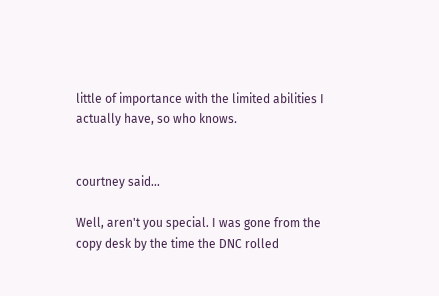little of importance with the limited abilities I actually have, so who knows.


courtney said...

Well, aren't you special. I was gone from the copy desk by the time the DNC rolled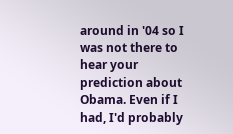around in '04 so I was not there to hear your prediction about Obama. Even if I had, I'd probably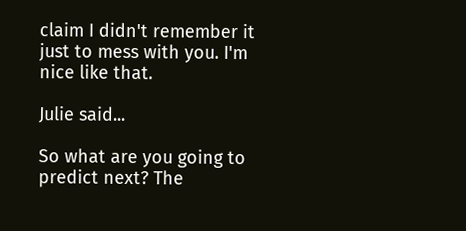claim I didn't remember it just to mess with you. I'm nice like that.

Julie said...

So what are you going to predict next? The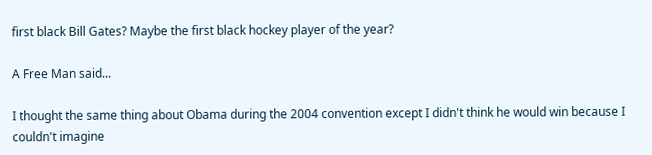first black Bill Gates? Maybe the first black hockey player of the year?

A Free Man said...

I thought the same thing about Obama during the 2004 convention except I didn't think he would win because I couldn't imagine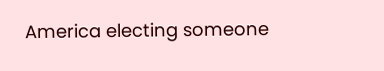America electing someone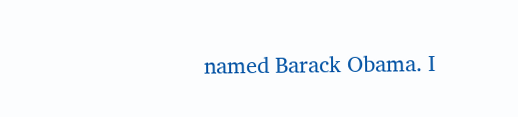named Barack Obama. I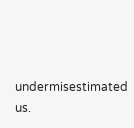undermisestimated us.